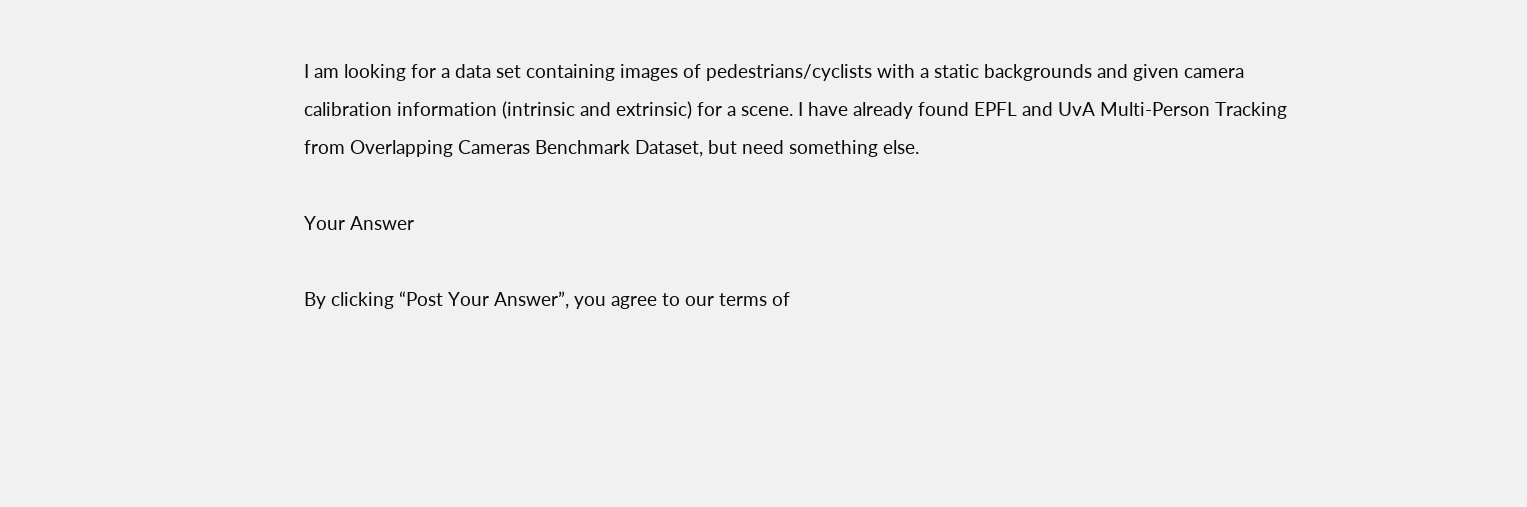I am looking for a data set containing images of pedestrians/cyclists with a static backgrounds and given camera calibration information (intrinsic and extrinsic) for a scene. I have already found EPFL and UvA Multi-Person Tracking from Overlapping Cameras Benchmark Dataset, but need something else.

Your Answer

By clicking “Post Your Answer”, you agree to our terms of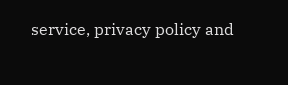service, privacy policy and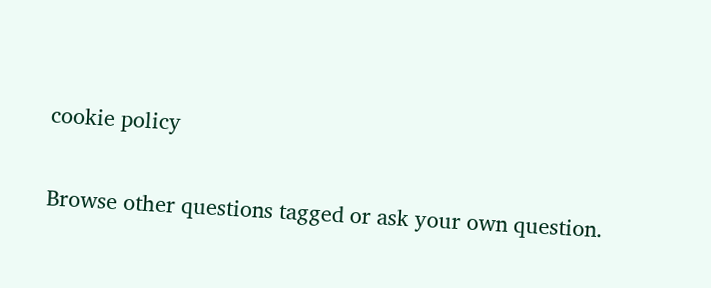cookie policy

Browse other questions tagged or ask your own question.